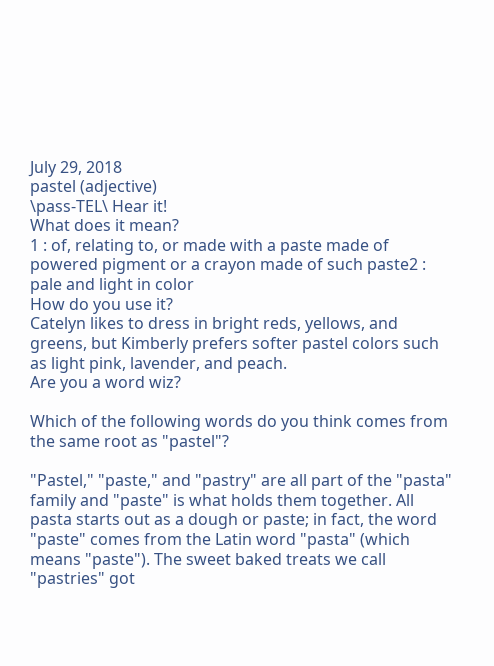July 29, 2018
pastel (adjective)
\pass-TEL\ Hear it!
What does it mean?
1 : of, relating to, or made with a paste made of powered pigment or a crayon made of such paste2 : pale and light in color
How do you use it?
Catelyn likes to dress in bright reds, yellows, and greens, but Kimberly prefers softer pastel colors such as light pink, lavender, and peach.
Are you a word wiz?

Which of the following words do you think comes from the same root as "pastel"?

"Pastel," "paste," and "pastry" are all part of the "pasta" family and "paste" is what holds them together. All pasta starts out as a dough or paste; in fact, the word "paste" comes from the Latin word "pasta" (which means "paste"). The sweet baked treats we call "pastries" got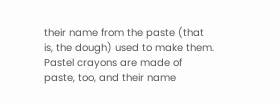their name from the paste (that is, the dough) used to make them. Pastel crayons are made of paste, too, and their name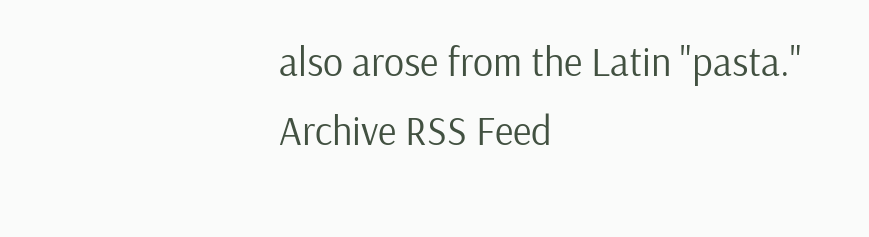also arose from the Latin "pasta."
Archive RSS Feed